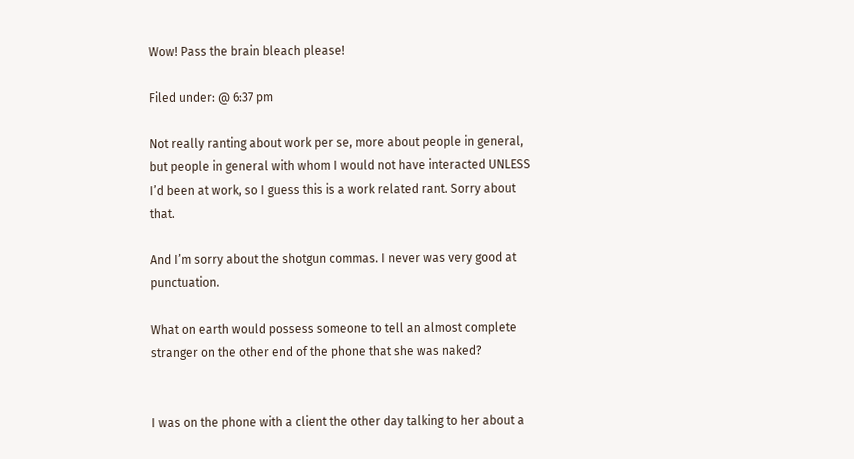Wow! Pass the brain bleach please!

Filed under: @ 6:37 pm

Not really ranting about work per se, more about people in general, but people in general with whom I would not have interacted UNLESS I’d been at work, so I guess this is a work related rant. Sorry about that.

And I’m sorry about the shotgun commas. I never was very good at punctuation.

What on earth would possess someone to tell an almost complete stranger on the other end of the phone that she was naked?


I was on the phone with a client the other day talking to her about a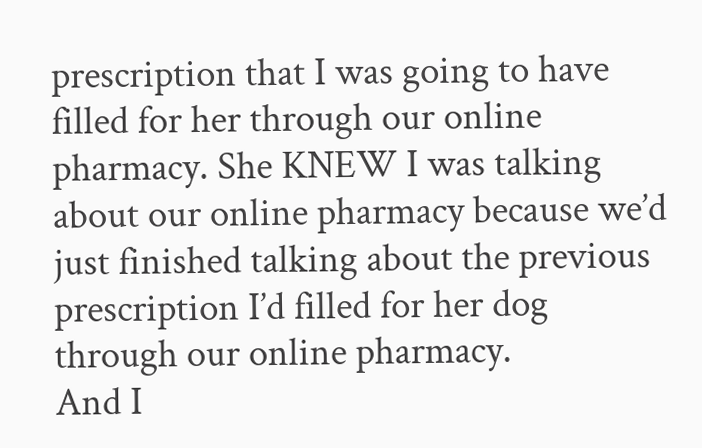prescription that I was going to have filled for her through our online pharmacy. She KNEW I was talking about our online pharmacy because we’d just finished talking about the previous prescription I’d filled for her dog through our online pharmacy.
And I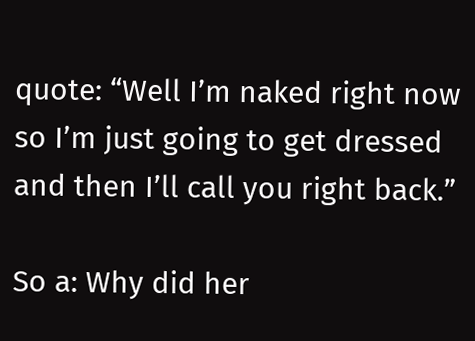quote: “Well I’m naked right now so I’m just going to get dressed and then I’ll call you right back.”

So a: Why did her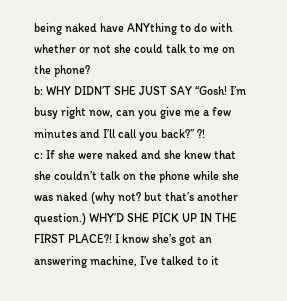being naked have ANYthing to do with whether or not she could talk to me on the phone?
b: WHY DIDN’T SHE JUST SAY “Gosh! I’m busy right now, can you give me a few minutes and I’ll call you back?” ?!
c: If she were naked and she knew that she couldn’t talk on the phone while she was naked (why not? but that’s another question.) WHY’D SHE PICK UP IN THE FIRST PLACE?! I know she’s got an answering machine, I’ve talked to it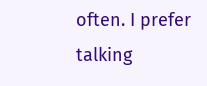often. I prefer talking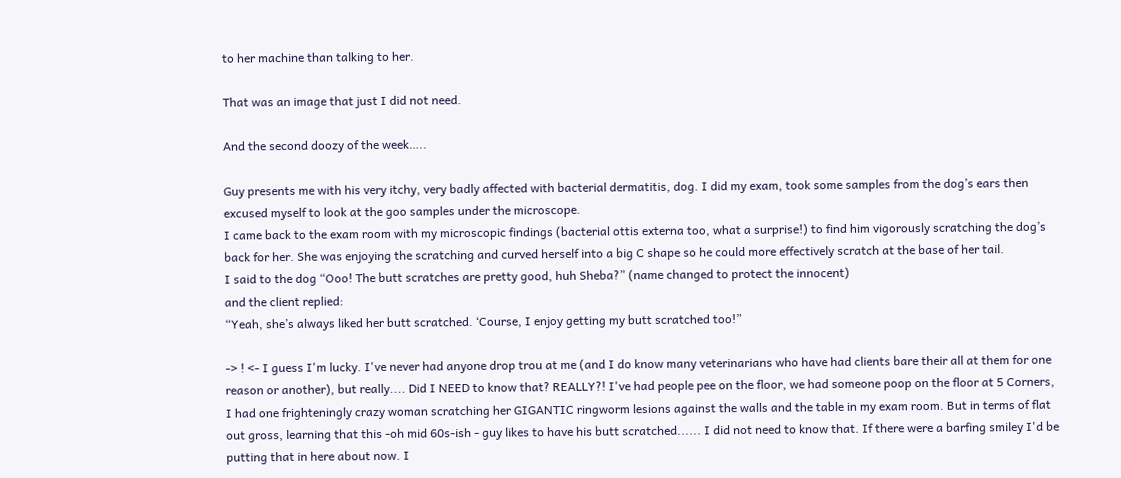to her machine than talking to her.

That was an image that just I did not need.

And the second doozy of the week…..

Guy presents me with his very itchy, very badly affected with bacterial dermatitis, dog. I did my exam, took some samples from the dog’s ears then excused myself to look at the goo samples under the microscope.
I came back to the exam room with my microscopic findings (bacterial ottis externa too, what a surprise!) to find him vigorously scratching the dog’s back for her. She was enjoying the scratching and curved herself into a big C shape so he could more effectively scratch at the base of her tail.
I said to the dog “Ooo! The butt scratches are pretty good, huh Sheba?” (name changed to protect the innocent)
and the client replied:
“Yeah, she’s always liked her butt scratched. ‘Course, I enjoy getting my butt scratched too!”

-> ! <- I guess I'm lucky. I've never had anyone drop trou at me (and I do know many veterinarians who have had clients bare their all at them for one reason or another), but really.... Did I NEED to know that? REALLY?! I've had people pee on the floor, we had someone poop on the floor at 5 Corners, I had one frighteningly crazy woman scratching her GIGANTIC ringworm lesions against the walls and the table in my exam room. But in terms of flat out gross, learning that this -oh mid 60s-ish - guy likes to have his butt scratched...... I did not need to know that. If there were a barfing smiley I'd be putting that in here about now. I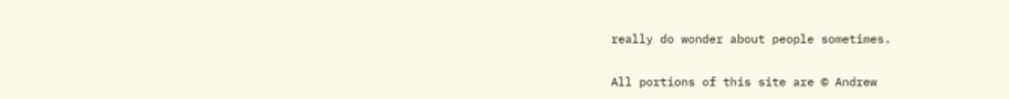really do wonder about people sometimes.

All portions of this site are © Andrew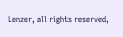Lenzer, all rights reserved,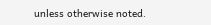unless otherwise noted.